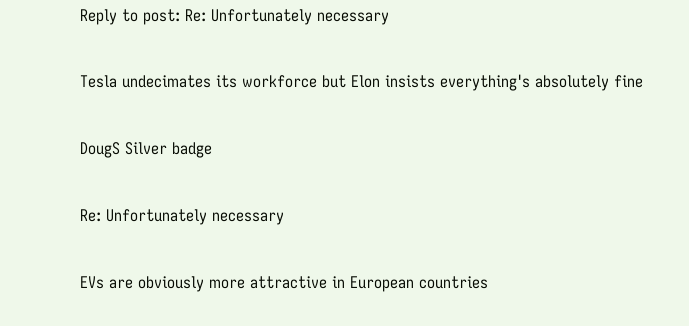Reply to post: Re: Unfortunately necessary

Tesla undecimates its workforce but Elon insists everything's absolutely fine

DougS Silver badge

Re: Unfortunately necessary

EVs are obviously more attractive in European countries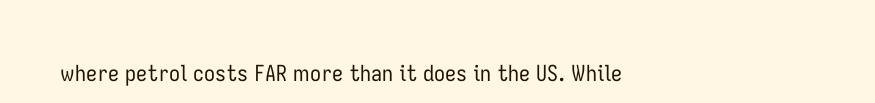where petrol costs FAR more than it does in the US. While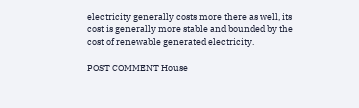electricity generally costs more there as well, its cost is generally more stable and bounded by the cost of renewable generated electricity.

POST COMMENT House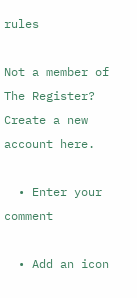rules

Not a member of The Register? Create a new account here.

  • Enter your comment

  • Add an icon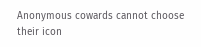Anonymous cowards cannot choose their icon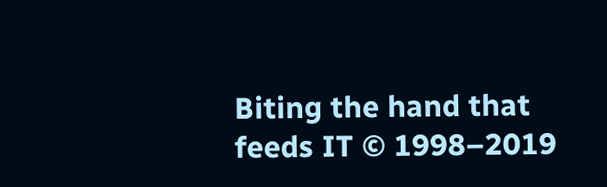Biting the hand that feeds IT © 1998–2019